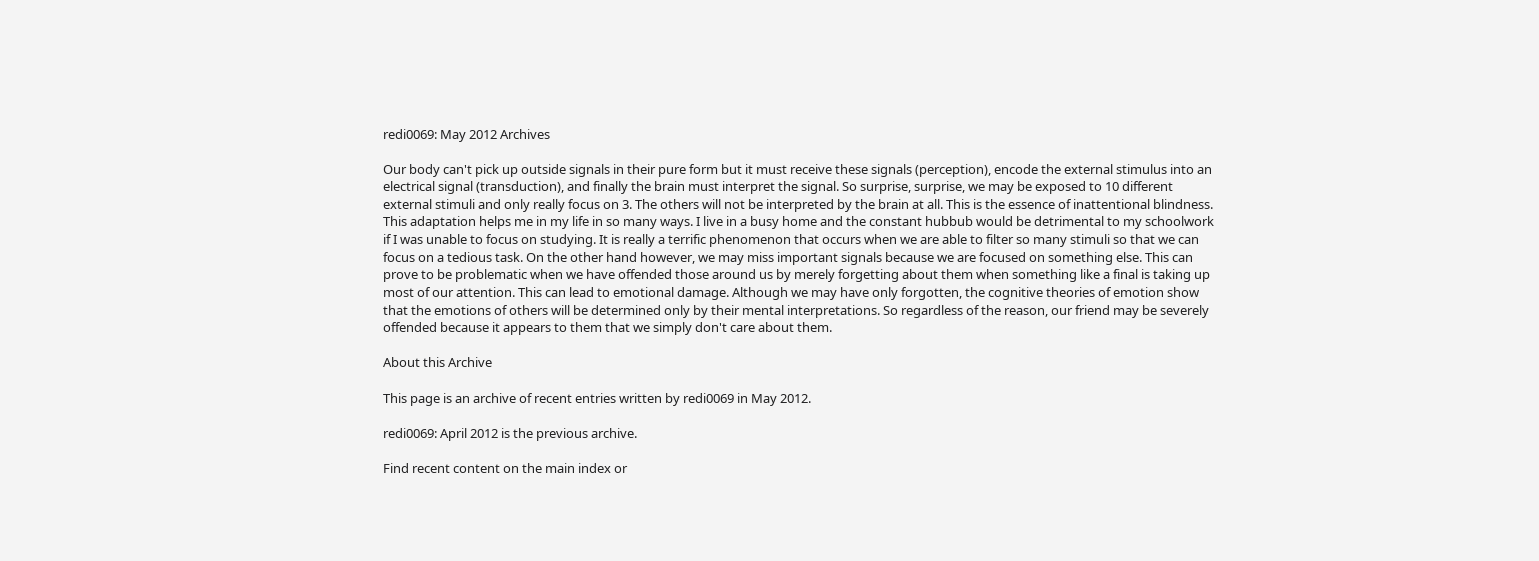redi0069: May 2012 Archives

Our body can't pick up outside signals in their pure form but it must receive these signals (perception), encode the external stimulus into an electrical signal (transduction), and finally the brain must interpret the signal. So surprise, surprise, we may be exposed to 10 different external stimuli and only really focus on 3. The others will not be interpreted by the brain at all. This is the essence of inattentional blindness. This adaptation helps me in my life in so many ways. I live in a busy home and the constant hubbub would be detrimental to my schoolwork if I was unable to focus on studying. It is really a terrific phenomenon that occurs when we are able to filter so many stimuli so that we can focus on a tedious task. On the other hand however, we may miss important signals because we are focused on something else. This can prove to be problematic when we have offended those around us by merely forgetting about them when something like a final is taking up most of our attention. This can lead to emotional damage. Although we may have only forgotten, the cognitive theories of emotion show that the emotions of others will be determined only by their mental interpretations. So regardless of the reason, our friend may be severely offended because it appears to them that we simply don't care about them.

About this Archive

This page is an archive of recent entries written by redi0069 in May 2012.

redi0069: April 2012 is the previous archive.

Find recent content on the main index or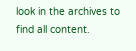look in the archives to find all content.